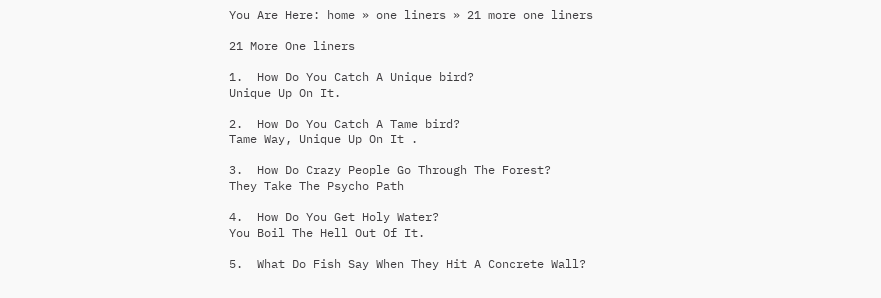You Are Here: home » one liners » 21 more one liners

21 More One liners

1.  How Do You Catch A Unique bird?
Unique Up On It.

2.  How Do You Catch A Tame bird?
Tame Way, Unique Up On It .

3.  How Do Crazy People Go Through The Forest?
They Take The Psycho Path

4.  How Do You Get Holy Water?
You Boil The Hell Out Of It.

5.  What Do Fish Say When They Hit A Concrete Wall?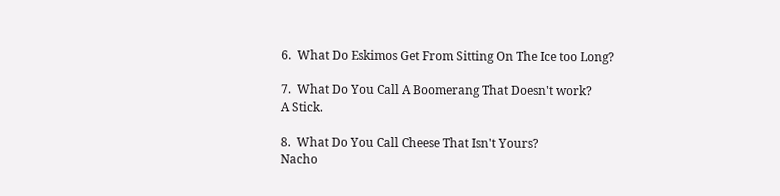6.  What Do Eskimos Get From Sitting On The Ice too Long?

7.  What Do You Call A Boomerang That Doesn't work?
A Stick.

8.  What Do You Call Cheese That Isn't Yours?
Nacho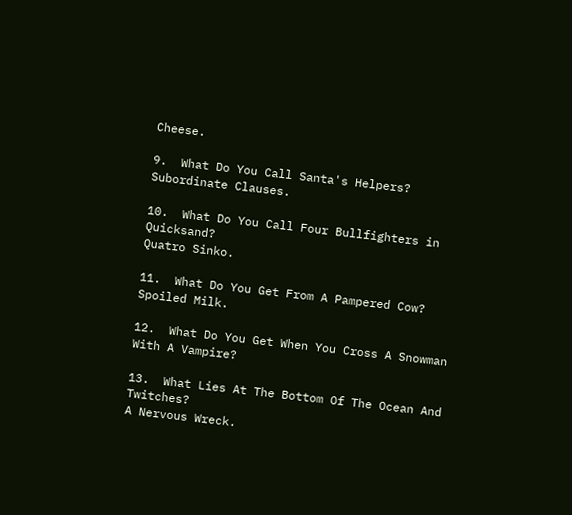Cheese.

9.  What Do You Call Santa's Helpers?
Subordinate Clauses.

10.  What Do You Call Four Bullfighters in Quicksand?
Quatro Sinko.

11.  What Do You Get From A Pampered Cow?
Spoiled Milk.

12.  What Do You Get When You Cross A Snowman With A Vampire?

13.  What Lies At The Bottom Of The Ocean And Twitches?
A Nervous Wreck.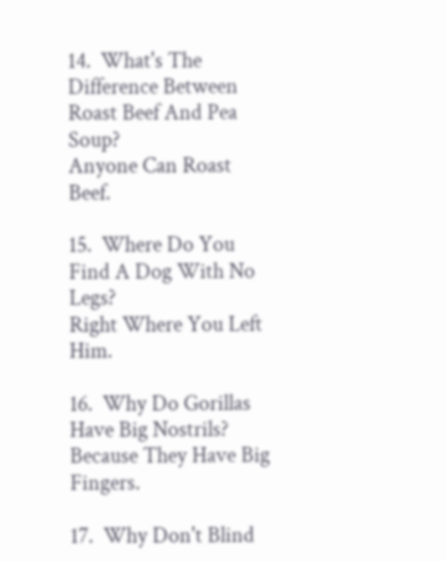14.  What's The Difference Between Roast Beef And Pea Soup?
Anyone Can Roast Beef.

15.  Where Do You Find A Dog With No Legs?
Right Where You Left Him.

16.  Why Do Gorillas Have Big Nostrils?
Because They Have Big Fingers.

17.  Why Don't Blind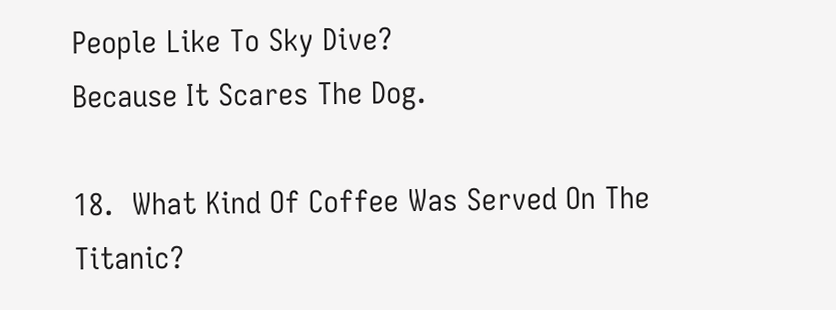People Like To Sky Dive?
Because It Scares The Dog.

18.  What Kind Of Coffee Was Served On The Titanic?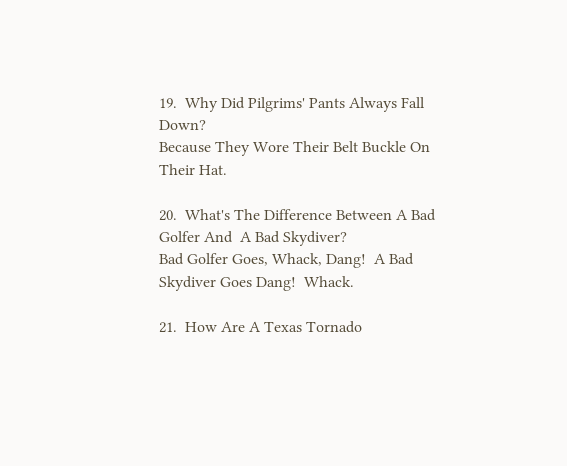19.  Why Did Pilgrims' Pants Always Fall Down?
Because They Wore Their Belt Buckle On Their Hat.

20.  What's The Difference Between A Bad Golfer And  A Bad Skydiver?
Bad Golfer Goes, Whack, Dang!  A Bad Skydiver Goes Dang!  Whack.

21.  How Are A Texas Tornado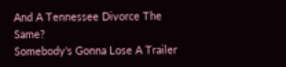And A Tennessee Divorce The Same?
Somebody's Gonna Lose A Trailer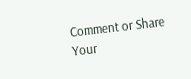Comment or Share Your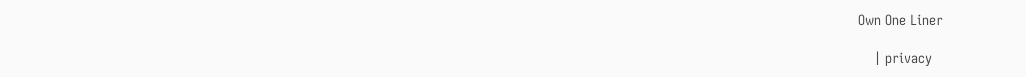Own One Liner

    | privacy